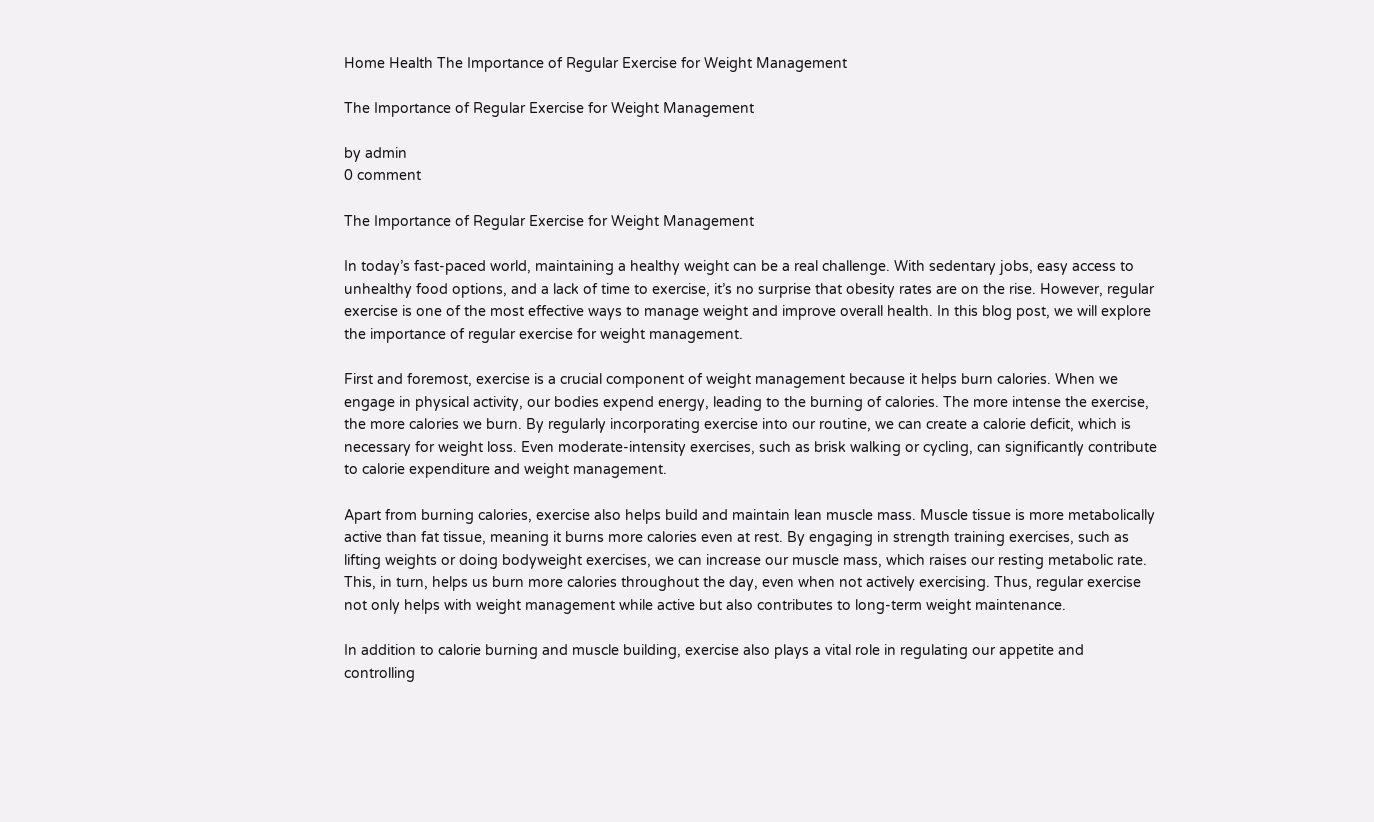Home Health The Importance of Regular Exercise for Weight Management

The Importance of Regular Exercise for Weight Management

by admin
0 comment

The Importance of Regular Exercise for Weight Management

In today’s fast-paced world, maintaining a healthy weight can be a real challenge. With sedentary jobs, easy access to unhealthy food options, and a lack of time to exercise, it’s no surprise that obesity rates are on the rise. However, regular exercise is one of the most effective ways to manage weight and improve overall health. In this blog post, we will explore the importance of regular exercise for weight management.

First and foremost, exercise is a crucial component of weight management because it helps burn calories. When we engage in physical activity, our bodies expend energy, leading to the burning of calories. The more intense the exercise, the more calories we burn. By regularly incorporating exercise into our routine, we can create a calorie deficit, which is necessary for weight loss. Even moderate-intensity exercises, such as brisk walking or cycling, can significantly contribute to calorie expenditure and weight management.

Apart from burning calories, exercise also helps build and maintain lean muscle mass. Muscle tissue is more metabolically active than fat tissue, meaning it burns more calories even at rest. By engaging in strength training exercises, such as lifting weights or doing bodyweight exercises, we can increase our muscle mass, which raises our resting metabolic rate. This, in turn, helps us burn more calories throughout the day, even when not actively exercising. Thus, regular exercise not only helps with weight management while active but also contributes to long-term weight maintenance.

In addition to calorie burning and muscle building, exercise also plays a vital role in regulating our appetite and controlling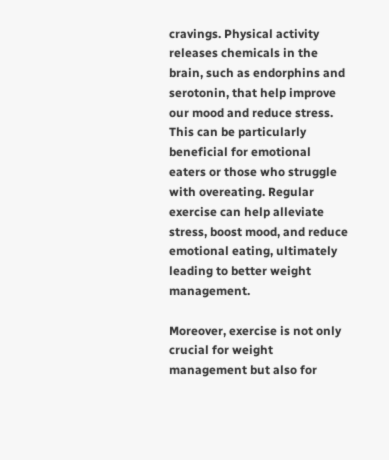cravings. Physical activity releases chemicals in the brain, such as endorphins and serotonin, that help improve our mood and reduce stress. This can be particularly beneficial for emotional eaters or those who struggle with overeating. Regular exercise can help alleviate stress, boost mood, and reduce emotional eating, ultimately leading to better weight management.

Moreover, exercise is not only crucial for weight management but also for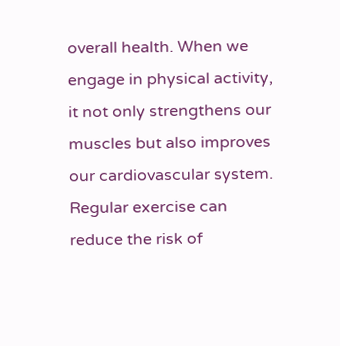overall health. When we engage in physical activity, it not only strengthens our muscles but also improves our cardiovascular system. Regular exercise can reduce the risk of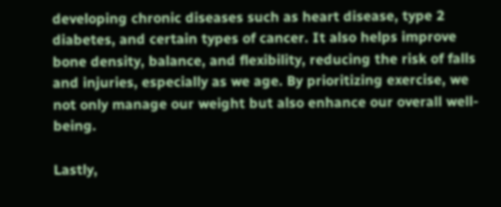developing chronic diseases such as heart disease, type 2 diabetes, and certain types of cancer. It also helps improve bone density, balance, and flexibility, reducing the risk of falls and injuries, especially as we age. By prioritizing exercise, we not only manage our weight but also enhance our overall well-being.

Lastly,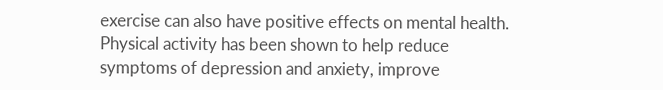exercise can also have positive effects on mental health. Physical activity has been shown to help reduce symptoms of depression and anxiety, improve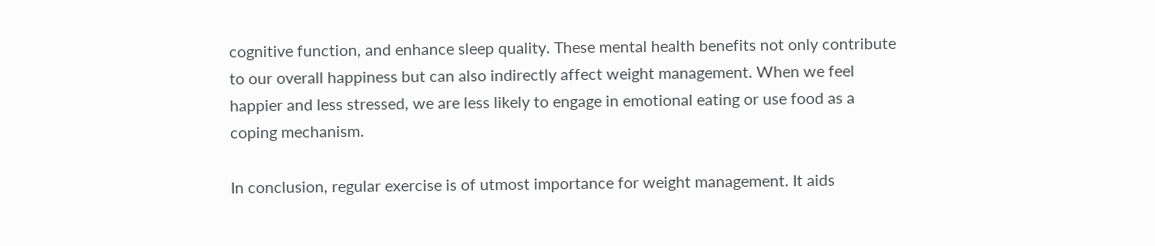cognitive function, and enhance sleep quality. These mental health benefits not only contribute to our overall happiness but can also indirectly affect weight management. When we feel happier and less stressed, we are less likely to engage in emotional eating or use food as a coping mechanism.

In conclusion, regular exercise is of utmost importance for weight management. It aids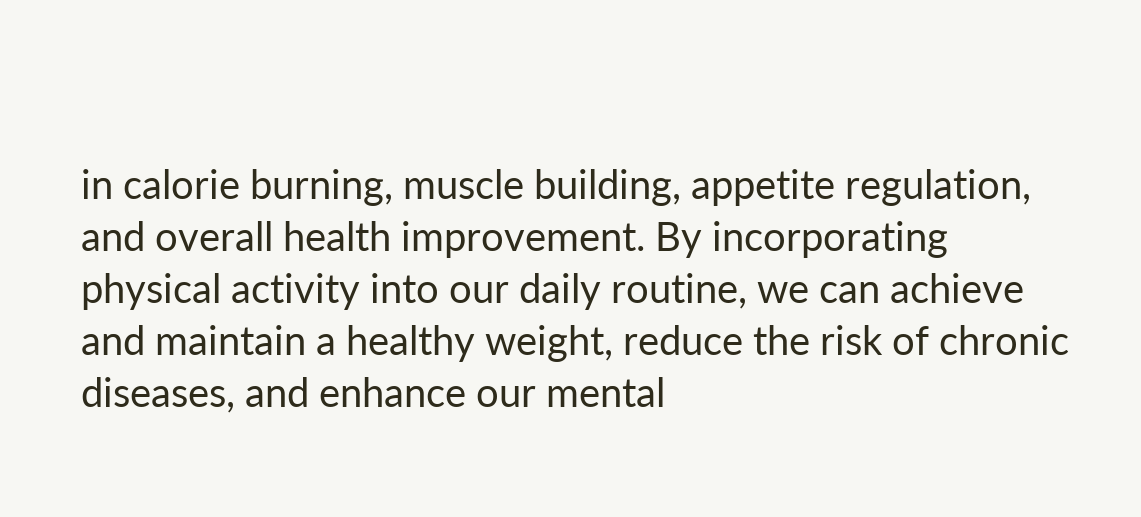in calorie burning, muscle building, appetite regulation, and overall health improvement. By incorporating physical activity into our daily routine, we can achieve and maintain a healthy weight, reduce the risk of chronic diseases, and enhance our mental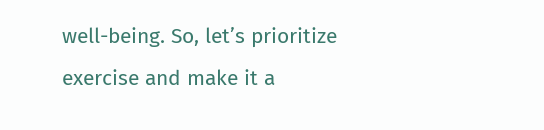well-being. So, let’s prioritize exercise and make it a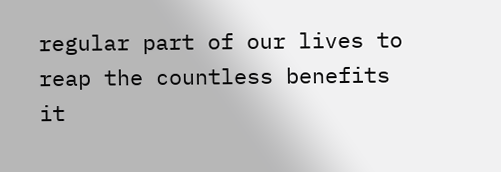regular part of our lives to reap the countless benefits it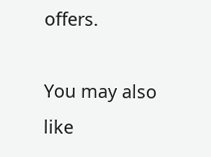offers.

You may also like